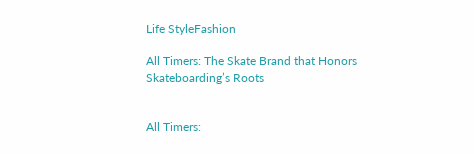Life StyleFashion

All Timers: The Skate Brand that Honors Skateboarding’s Roots


All Timers: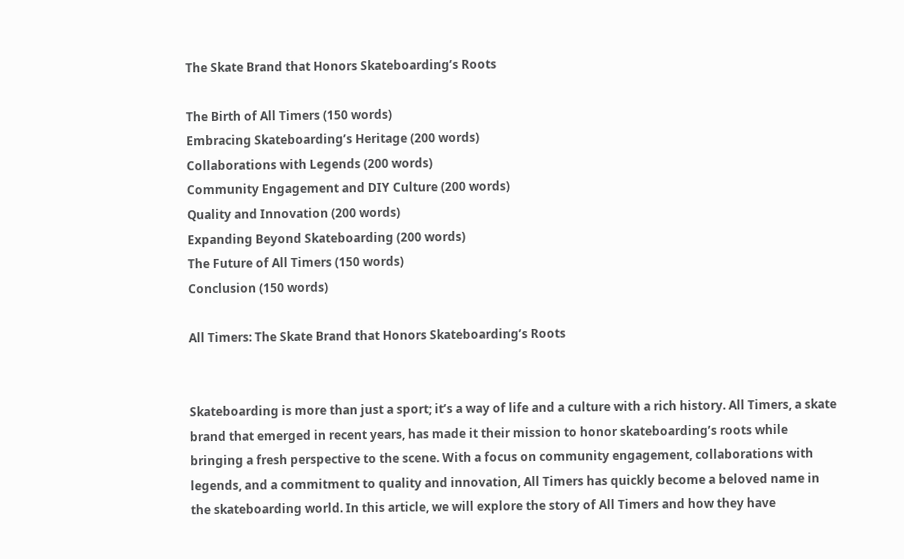The Skate Brand that Honors Skateboarding’s Roots

The Birth of All Timers (150 words)
Embracing Skateboarding’s Heritage (200 words)
Collaborations with Legends (200 words)
Community Engagement and DIY Culture (200 words)
Quality and Innovation (200 words)
Expanding Beyond Skateboarding (200 words)
The Future of All Timers (150 words)
Conclusion (150 words)

All Timers: The Skate Brand that Honors Skateboarding’s Roots


Skateboarding is more than just a sport; it’s a way of life and a culture with a rich history. All Timers, a skate brand that emerged in recent years, has made it their mission to honor skateboarding’s roots while bringing a fresh perspective to the scene. With a focus on community engagement, collaborations with legends, and a commitment to quality and innovation, All Timers has quickly become a beloved name in the skateboarding world. In this article, we will explore the story of All Timers and how they have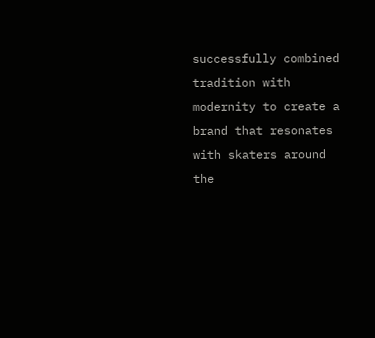successfully combined tradition with modernity to create a brand that resonates with skaters around the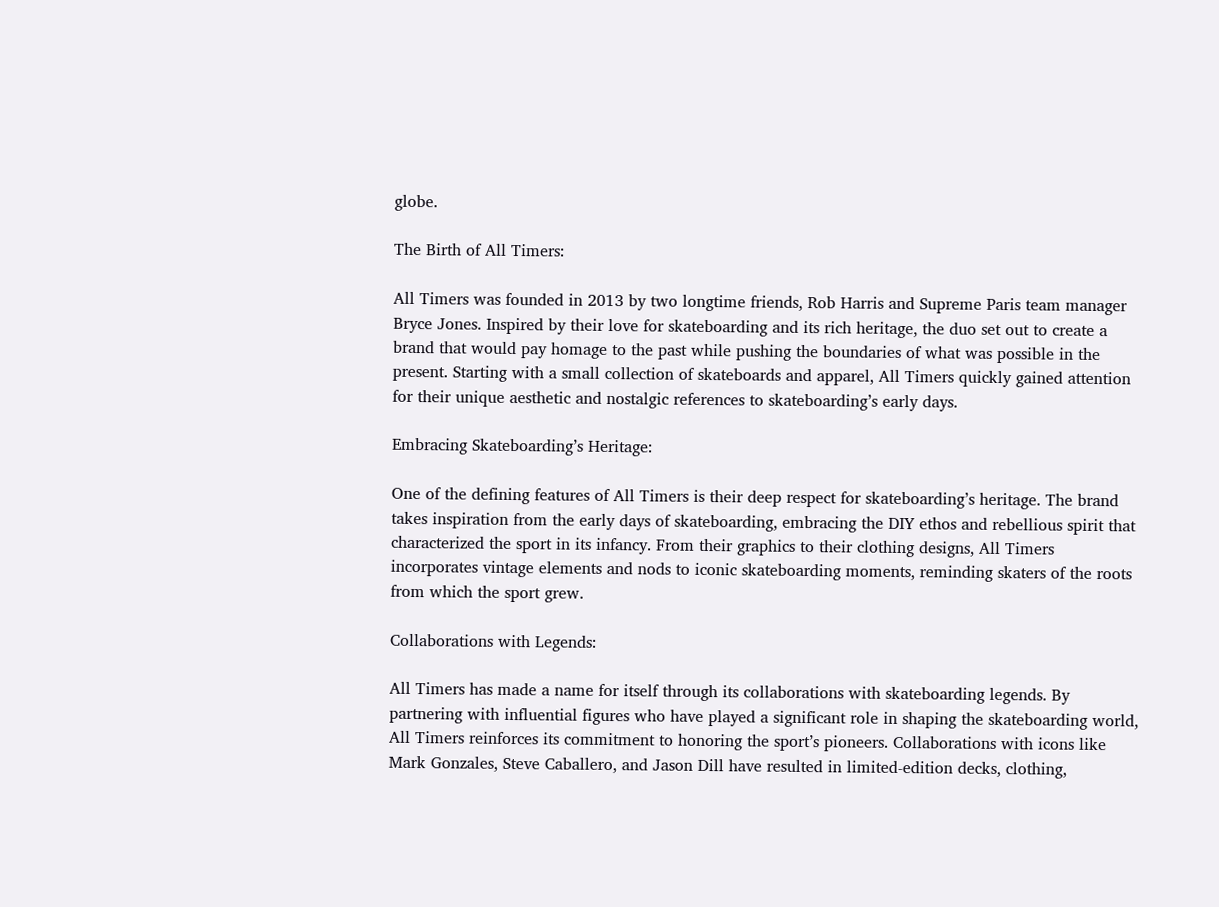globe.

The Birth of All Timers:

All Timers was founded in 2013 by two longtime friends, Rob Harris and Supreme Paris team manager Bryce Jones. Inspired by their love for skateboarding and its rich heritage, the duo set out to create a brand that would pay homage to the past while pushing the boundaries of what was possible in the present. Starting with a small collection of skateboards and apparel, All Timers quickly gained attention for their unique aesthetic and nostalgic references to skateboarding’s early days.

Embracing Skateboarding’s Heritage:

One of the defining features of All Timers is their deep respect for skateboarding’s heritage. The brand takes inspiration from the early days of skateboarding, embracing the DIY ethos and rebellious spirit that characterized the sport in its infancy. From their graphics to their clothing designs, All Timers incorporates vintage elements and nods to iconic skateboarding moments, reminding skaters of the roots from which the sport grew.

Collaborations with Legends:

All Timers has made a name for itself through its collaborations with skateboarding legends. By partnering with influential figures who have played a significant role in shaping the skateboarding world, All Timers reinforces its commitment to honoring the sport’s pioneers. Collaborations with icons like Mark Gonzales, Steve Caballero, and Jason Dill have resulted in limited-edition decks, clothing,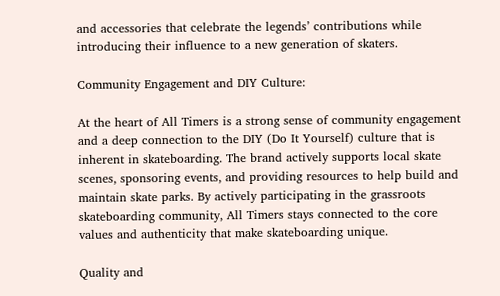and accessories that celebrate the legends’ contributions while introducing their influence to a new generation of skaters.

Community Engagement and DIY Culture:

At the heart of All Timers is a strong sense of community engagement and a deep connection to the DIY (Do It Yourself) culture that is inherent in skateboarding. The brand actively supports local skate scenes, sponsoring events, and providing resources to help build and maintain skate parks. By actively participating in the grassroots skateboarding community, All Timers stays connected to the core values and authenticity that make skateboarding unique.

Quality and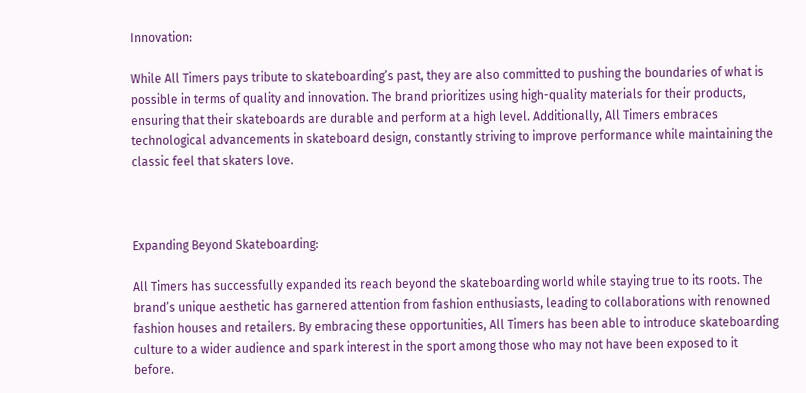Innovation:

While All Timers pays tribute to skateboarding’s past, they are also committed to pushing the boundaries of what is possible in terms of quality and innovation. The brand prioritizes using high-quality materials for their products, ensuring that their skateboards are durable and perform at a high level. Additionally, All Timers embraces technological advancements in skateboard design, constantly striving to improve performance while maintaining the classic feel that skaters love.



Expanding Beyond Skateboarding:

All Timers has successfully expanded its reach beyond the skateboarding world while staying true to its roots. The brand’s unique aesthetic has garnered attention from fashion enthusiasts, leading to collaborations with renowned fashion houses and retailers. By embracing these opportunities, All Timers has been able to introduce skateboarding culture to a wider audience and spark interest in the sport among those who may not have been exposed to it before.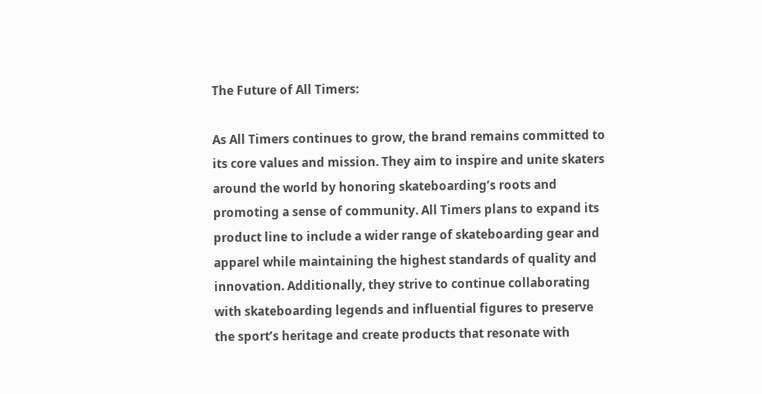The Future of All Timers:

As All Timers continues to grow, the brand remains committed to its core values and mission. They aim to inspire and unite skaters around the world by honoring skateboarding’s roots and promoting a sense of community. All Timers plans to expand its product line to include a wider range of skateboarding gear and apparel while maintaining the highest standards of quality and innovation. Additionally, they strive to continue collaborating with skateboarding legends and influential figures to preserve the sport’s heritage and create products that resonate with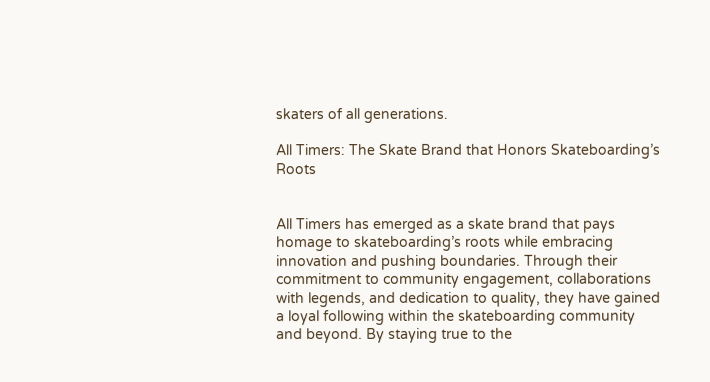skaters of all generations.

All Timers: The Skate Brand that Honors Skateboarding’s Roots


All Timers has emerged as a skate brand that pays homage to skateboarding’s roots while embracing innovation and pushing boundaries. Through their commitment to community engagement, collaborations with legends, and dedication to quality, they have gained a loyal following within the skateboarding community and beyond. By staying true to the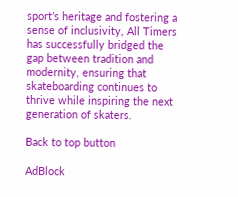sport’s heritage and fostering a sense of inclusivity, All Timers has successfully bridged the gap between tradition and modernity, ensuring that skateboarding continues to thrive while inspiring the next generation of skaters.

Back to top button

AdBlock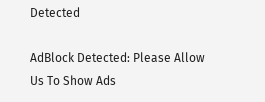Detected

AdBlock Detected: Please Allow Us To Show Ads